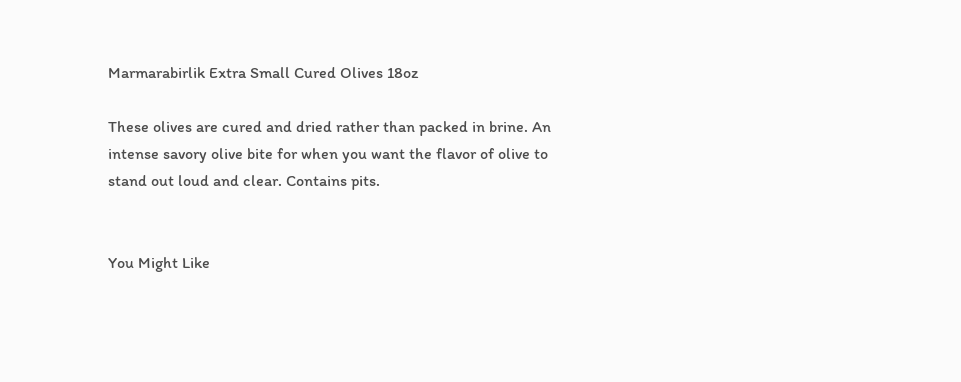Marmarabirlik Extra Small Cured Olives 18oz

These olives are cured and dried rather than packed in brine. An intense savory olive bite for when you want the flavor of olive to stand out loud and clear. Contains pits.


You Might Like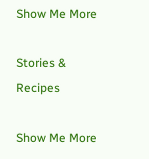Show Me More

Stories & Recipes

Show Me More